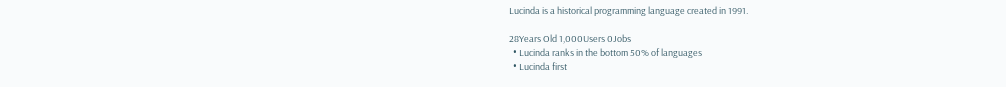Lucinda is a historical programming language created in 1991.

28Years Old 1,000Users 0Jobs
  • Lucinda ranks in the bottom 50% of languages
  • Lucinda first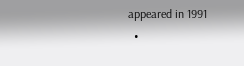appeared in 1991
  •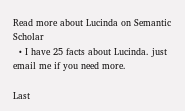Read more about Lucinda on Semantic Scholar
  • I have 25 facts about Lucinda. just email me if you need more.

Last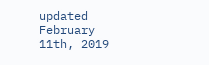updated February 11th, 2019